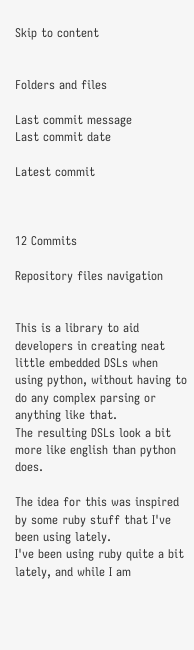Skip to content


Folders and files

Last commit message
Last commit date

Latest commit



12 Commits

Repository files navigation


This is a library to aid developers in creating neat little embedded DSLs when
using python, without having to do any complex parsing or anything like that.
The resulting DSLs look a bit more like english than python does.

The idea for this was inspired by some ruby stuff that I've been using lately.
I've been using ruby quite a bit lately, and while I am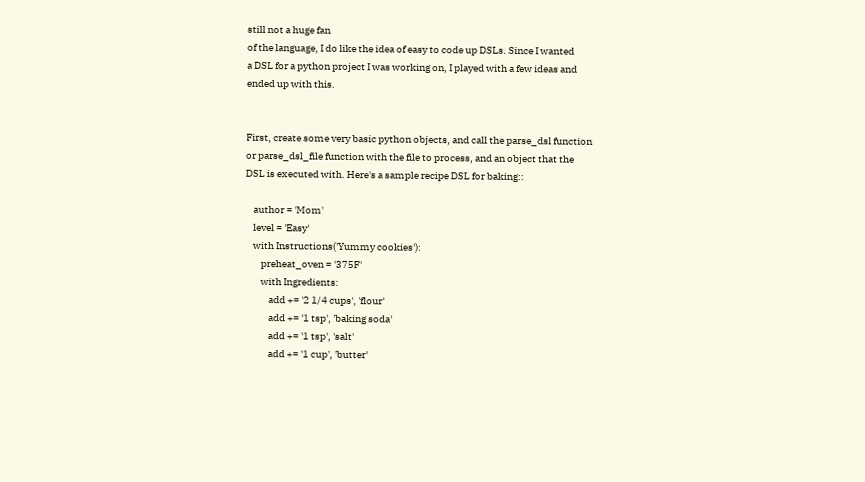still not a huge fan
of the language, I do like the idea of easy to code up DSLs. Since I wanted
a DSL for a python project I was working on, I played with a few ideas and
ended up with this.


First, create some very basic python objects, and call the parse_dsl function
or parse_dsl_file function with the file to process, and an object that the
DSL is executed with. Here's a sample recipe DSL for baking::

    author = 'Mom'
    level = 'Easy'
    with Instructions('Yummy cookies'):
        preheat_oven = '375F'
        with Ingredients:
            add += '2 1/4 cups', 'flour'
            add += '1 tsp', 'baking soda'
            add += '1 tsp', 'salt'
            add += '1 cup', 'butter'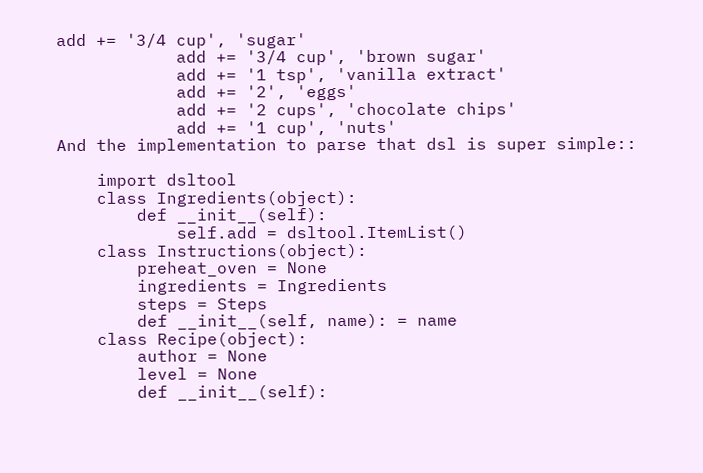add += '3/4 cup', 'sugar'
            add += '3/4 cup', 'brown sugar'
            add += '1 tsp', 'vanilla extract'
            add += '2', 'eggs'
            add += '2 cups', 'chocolate chips'
            add += '1 cup', 'nuts'
And the implementation to parse that dsl is super simple::

    import dsltool
    class Ingredients(object):
        def __init__(self):
            self.add = dsltool.ItemList()
    class Instructions(object):
        preheat_oven = None
        ingredients = Ingredients
        steps = Steps
        def __init__(self, name): = name
    class Recipe(object):
        author = None
        level = None
        def __init__(self):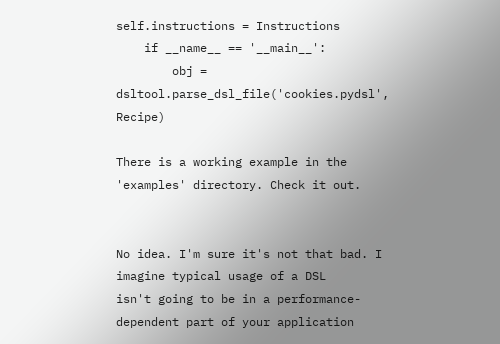self.instructions = Instructions
    if __name__ == '__main__':
        obj = dsltool.parse_dsl_file('cookies.pydsl', Recipe)

There is a working example in the 'examples' directory. Check it out.


No idea. I'm sure it's not that bad. I imagine typical usage of a DSL
isn't going to be in a performance-dependent part of your application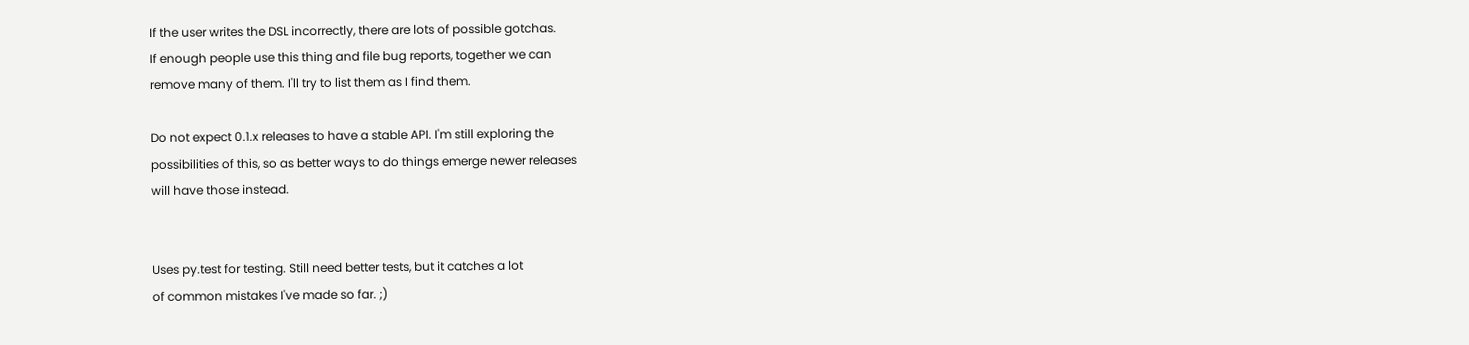If the user writes the DSL incorrectly, there are lots of possible gotchas.
If enough people use this thing and file bug reports, together we can
remove many of them. I'll try to list them as I find them.

Do not expect 0.1.x releases to have a stable API. I'm still exploring the
possibilities of this, so as better ways to do things emerge newer releases
will have those instead.


Uses py.test for testing. Still need better tests, but it catches a lot
of common mistakes I've made so far. ;)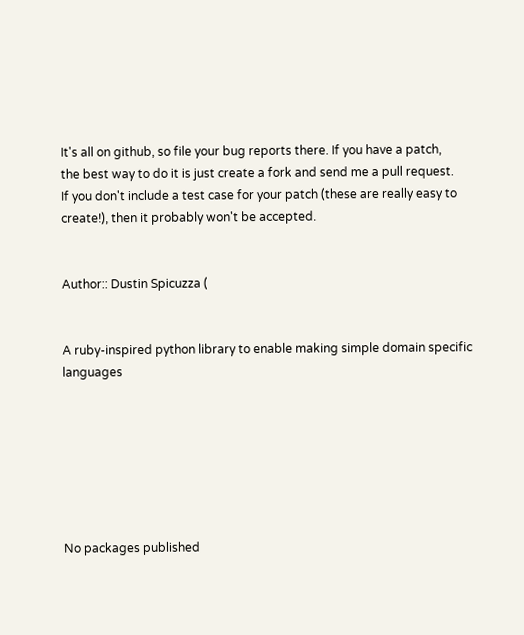It's all on github, so file your bug reports there. If you have a patch,
the best way to do it is just create a fork and send me a pull request.
If you don't include a test case for your patch (these are really easy to
create!), then it probably won't be accepted.


Author:: Dustin Spicuzza (


A ruby-inspired python library to enable making simple domain specific languages







No packages published